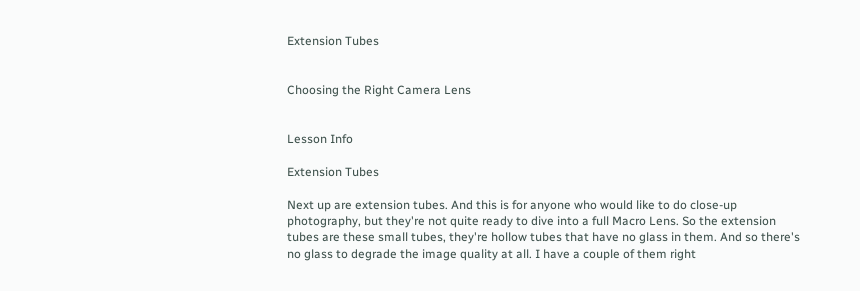Extension Tubes


Choosing the Right Camera Lens


Lesson Info

Extension Tubes

Next up are extension tubes. And this is for anyone who would like to do close-up photography, but they're not quite ready to dive into a full Macro Lens. So the extension tubes are these small tubes, they're hollow tubes that have no glass in them. And so there's no glass to degrade the image quality at all. I have a couple of them right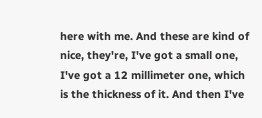here with me. And these are kind of nice, they're, I've got a small one, I've got a 12 millimeter one, which is the thickness of it. And then I've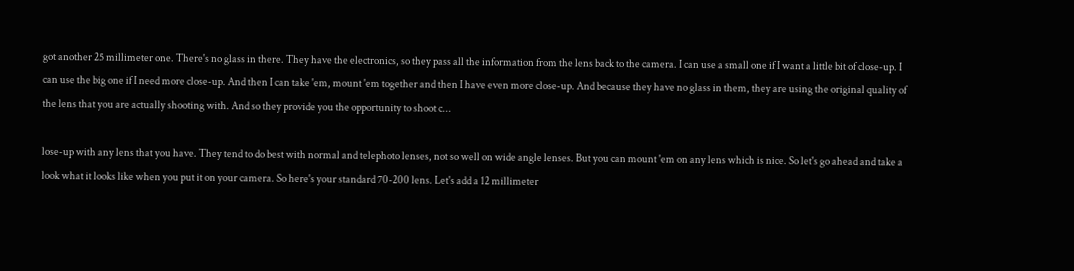got another 25 millimeter one. There's no glass in there. They have the electronics, so they pass all the information from the lens back to the camera. I can use a small one if I want a little bit of close-up. I can use the big one if I need more close-up. And then I can take 'em, mount 'em together and then I have even more close-up. And because they have no glass in them, they are using the original quality of the lens that you are actually shooting with. And so they provide you the opportunity to shoot c...

lose-up with any lens that you have. They tend to do best with normal and telephoto lenses, not so well on wide angle lenses. But you can mount 'em on any lens which is nice. So let's go ahead and take a look what it looks like when you put it on your camera. So here's your standard 70-200 lens. Let's add a 12 millimeter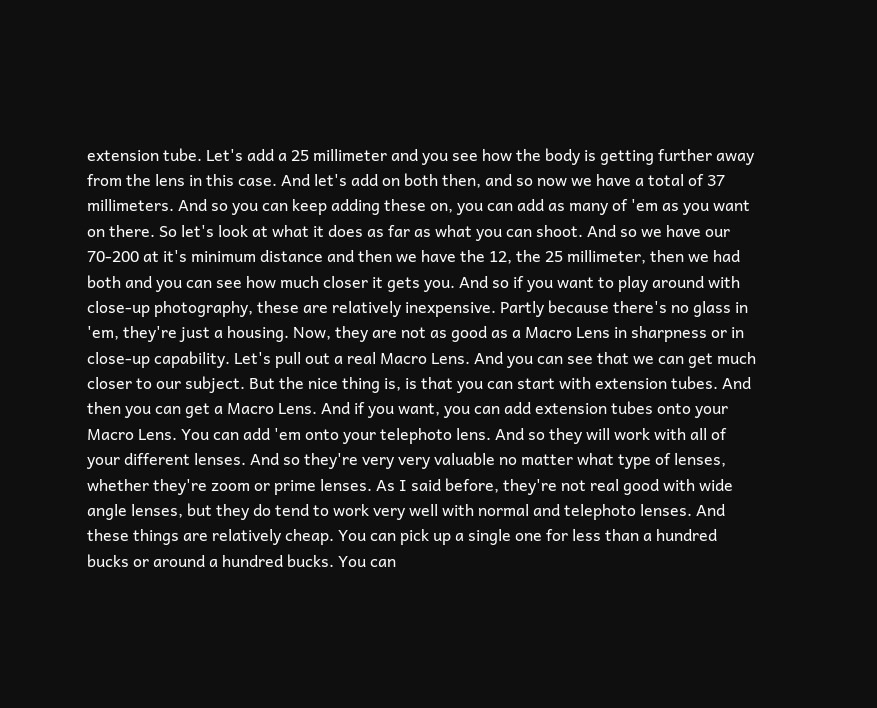extension tube. Let's add a 25 millimeter and you see how the body is getting further away from the lens in this case. And let's add on both then, and so now we have a total of 37 millimeters. And so you can keep adding these on, you can add as many of 'em as you want on there. So let's look at what it does as far as what you can shoot. And so we have our 70-200 at it's minimum distance and then we have the 12, the 25 millimeter, then we had both and you can see how much closer it gets you. And so if you want to play around with close-up photography, these are relatively inexpensive. Partly because there's no glass in 'em, they're just a housing. Now, they are not as good as a Macro Lens in sharpness or in close-up capability. Let's pull out a real Macro Lens. And you can see that we can get much closer to our subject. But the nice thing is, is that you can start with extension tubes. And then you can get a Macro Lens. And if you want, you can add extension tubes onto your Macro Lens. You can add 'em onto your telephoto lens. And so they will work with all of your different lenses. And so they're very very valuable no matter what type of lenses, whether they're zoom or prime lenses. As I said before, they're not real good with wide angle lenses, but they do tend to work very well with normal and telephoto lenses. And these things are relatively cheap. You can pick up a single one for less than a hundred bucks or around a hundred bucks. You can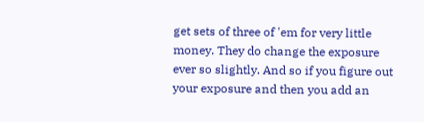get sets of three of 'em for very little money. They do change the exposure ever so slightly. And so if you figure out your exposure and then you add an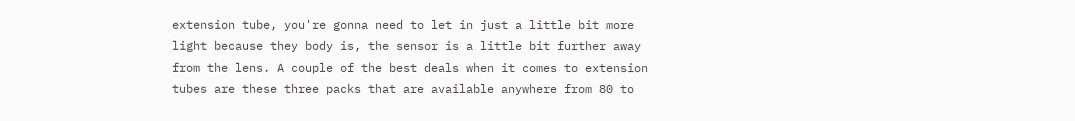extension tube, you're gonna need to let in just a little bit more light because they body is, the sensor is a little bit further away from the lens. A couple of the best deals when it comes to extension tubes are these three packs that are available anywhere from 80 to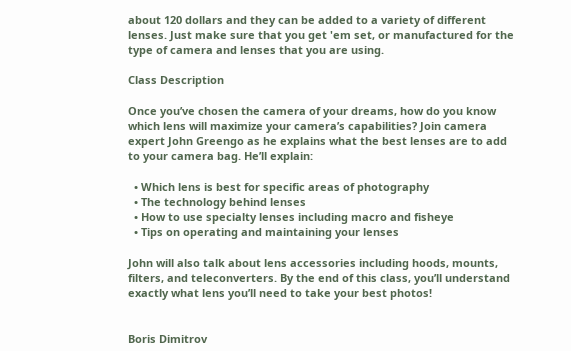about 120 dollars and they can be added to a variety of different lenses. Just make sure that you get 'em set, or manufactured for the type of camera and lenses that you are using.

Class Description

Once you’ve chosen the camera of your dreams, how do you know which lens will maximize your camera’s capabilities? Join camera expert John Greengo as he explains what the best lenses are to add to your camera bag. He’ll explain:

  • Which lens is best for specific areas of photography
  • The technology behind lenses
  • How to use specialty lenses including macro and fisheye
  • Tips on operating and maintaining your lenses

John will also talk about lens accessories including hoods, mounts, filters, and teleconverters. By the end of this class, you’ll understand exactly what lens you’ll need to take your best photos!


Boris Dimitrov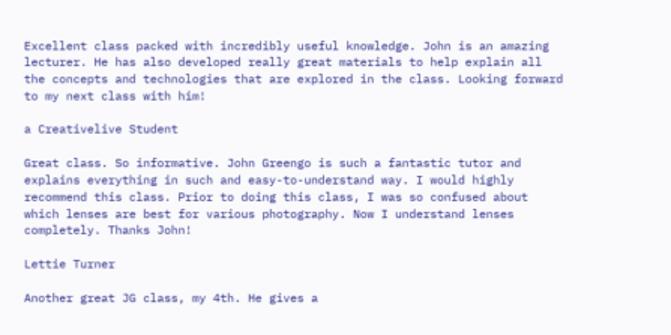Excellent class packed with incredibly useful knowledge. John is an amazing lecturer. He has also developed really great materials to help explain all the concepts and technologies that are explored in the class. Looking forward to my next class with him!

a Creativelive Student

Great class. So informative. John Greengo is such a fantastic tutor and explains everything in such and easy-to-understand way. I would highly recommend this class. Prior to doing this class, I was so confused about which lenses are best for various photography. Now I understand lenses completely. Thanks John!

Lettie Turner

Another great JG class, my 4th. He gives a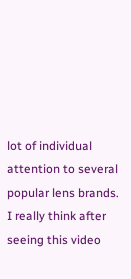lot of individual attention to several popular lens brands. I really think after seeing this video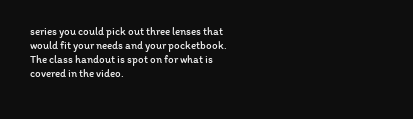series you could pick out three lenses that would fit your needs and your pocketbook. The class handout is spot on for what is covered in the video.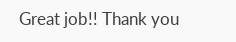Great job!! Thank you